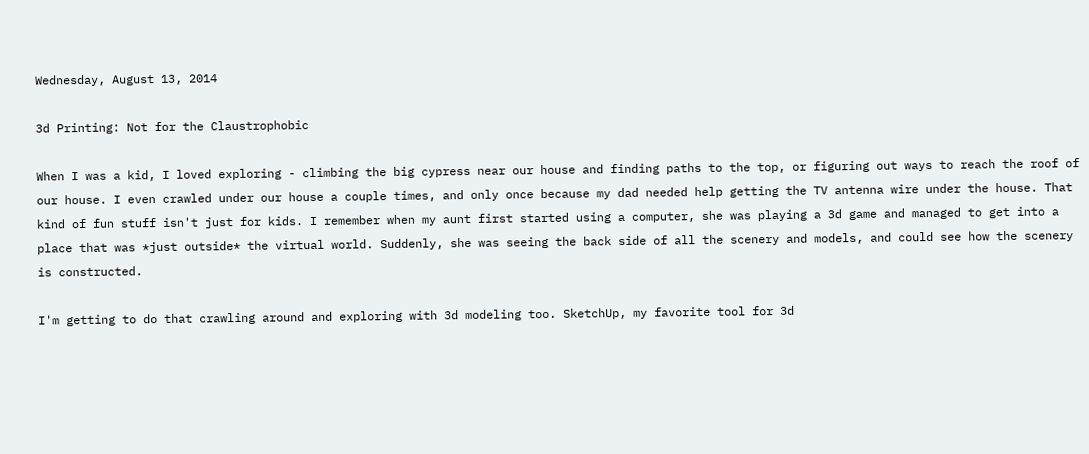Wednesday, August 13, 2014

3d Printing: Not for the Claustrophobic

When I was a kid, I loved exploring - climbing the big cypress near our house and finding paths to the top, or figuring out ways to reach the roof of our house. I even crawled under our house a couple times, and only once because my dad needed help getting the TV antenna wire under the house. That kind of fun stuff isn't just for kids. I remember when my aunt first started using a computer, she was playing a 3d game and managed to get into a place that was *just outside* the virtual world. Suddenly, she was seeing the back side of all the scenery and models, and could see how the scenery is constructed.

I'm getting to do that crawling around and exploring with 3d modeling too. SketchUp, my favorite tool for 3d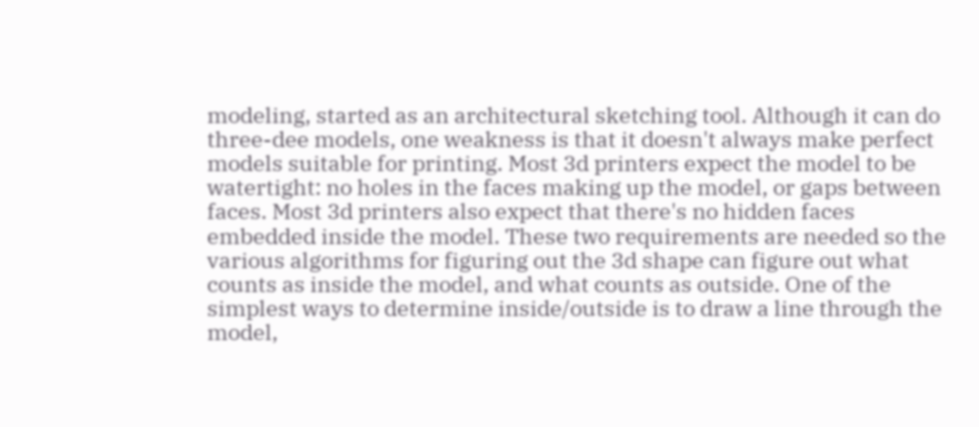modeling, started as an architectural sketching tool. Although it can do three-dee models, one weakness is that it doesn't always make perfect models suitable for printing. Most 3d printers expect the model to be watertight: no holes in the faces making up the model, or gaps between faces. Most 3d printers also expect that there's no hidden faces embedded inside the model. These two requirements are needed so the various algorithms for figuring out the 3d shape can figure out what counts as inside the model, and what counts as outside. One of the simplest ways to determine inside/outside is to draw a line through the model,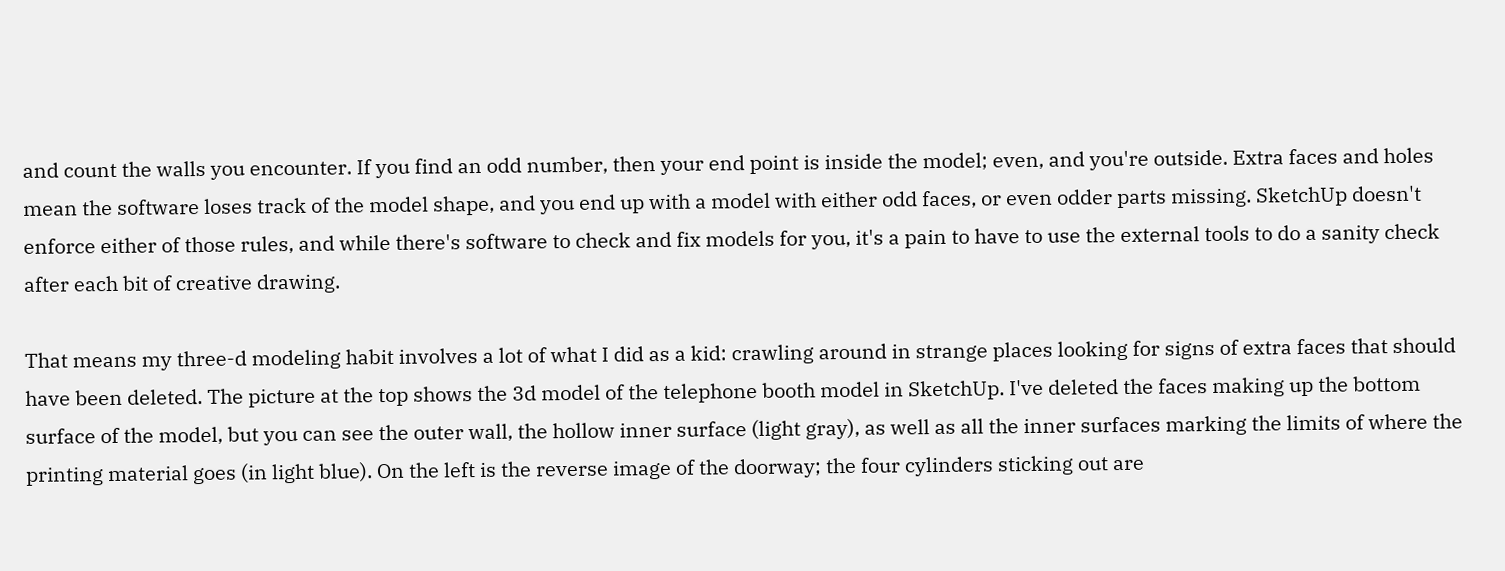and count the walls you encounter. If you find an odd number, then your end point is inside the model; even, and you're outside. Extra faces and holes mean the software loses track of the model shape, and you end up with a model with either odd faces, or even odder parts missing. SketchUp doesn't enforce either of those rules, and while there's software to check and fix models for you, it's a pain to have to use the external tools to do a sanity check after each bit of creative drawing.

That means my three-d modeling habit involves a lot of what I did as a kid: crawling around in strange places looking for signs of extra faces that should have been deleted. The picture at the top shows the 3d model of the telephone booth model in SketchUp. I've deleted the faces making up the bottom surface of the model, but you can see the outer wall, the hollow inner surface (light gray), as well as all the inner surfaces marking the limits of where the printing material goes (in light blue). On the left is the reverse image of the doorway; the four cylinders sticking out are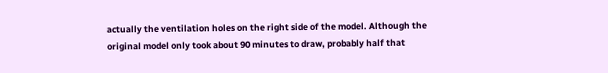actually the ventilation holes on the right side of the model. Although the original model only took about 90 minutes to draw, probably half that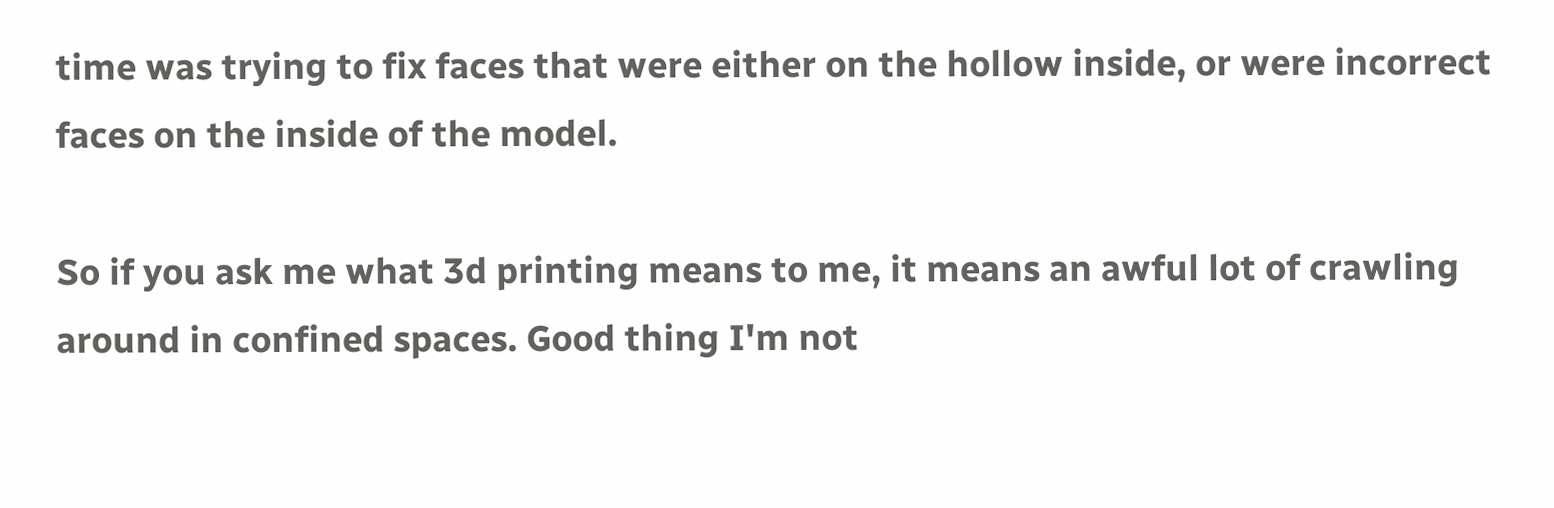time was trying to fix faces that were either on the hollow inside, or were incorrect faces on the inside of the model.

So if you ask me what 3d printing means to me, it means an awful lot of crawling around in confined spaces. Good thing I'm not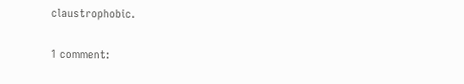claustrophobic.

1 comment: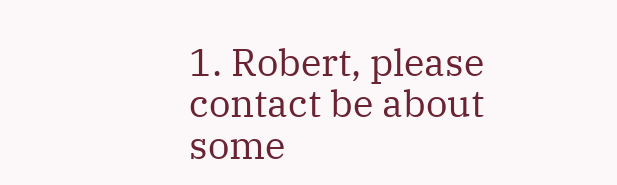1. Robert, please contact be about some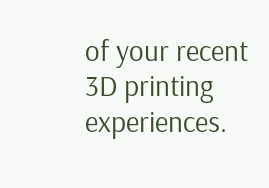of your recent 3D printing experiences.